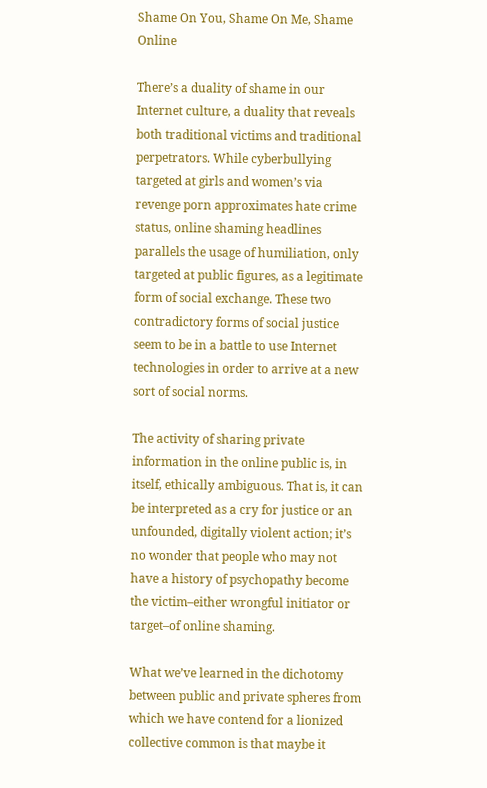Shame On You, Shame On Me, Shame Online

There’s a duality of shame in our Internet culture, a duality that reveals both traditional victims and traditional perpetrators. While cyberbullying targeted at girls and women’s via revenge porn approximates hate crime status, online shaming headlines parallels the usage of humiliation, only targeted at public figures, as a legitimate form of social exchange. These two contradictory forms of social justice seem to be in a battle to use Internet technologies in order to arrive at a new sort of social norms.

The activity of sharing private information in the online public is, in itself, ethically ambiguous. That is, it can be interpreted as a cry for justice or an unfounded, digitally violent action; it’s no wonder that people who may not have a history of psychopathy become the victim–either wrongful initiator or target–of online shaming.

What we’ve learned in the dichotomy between public and private spheres from which we have contend for a lionized collective common is that maybe it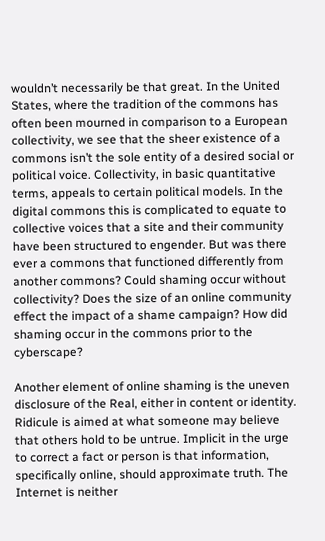wouldn’t necessarily be that great. In the United States, where the tradition of the commons has often been mourned in comparison to a European collectivity, we see that the sheer existence of a commons isn’t the sole entity of a desired social or political voice. Collectivity, in basic quantitative terms, appeals to certain political models. In the digital commons this is complicated to equate to collective voices that a site and their community have been structured to engender. But was there ever a commons that functioned differently from another commons? Could shaming occur without collectivity? Does the size of an online community effect the impact of a shame campaign? How did shaming occur in the commons prior to the cyberscape?

Another element of online shaming is the uneven disclosure of the Real, either in content or identity. Ridicule is aimed at what someone may believe that others hold to be untrue. Implicit in the urge to correct a fact or person is that information, specifically online, should approximate truth. The Internet is neither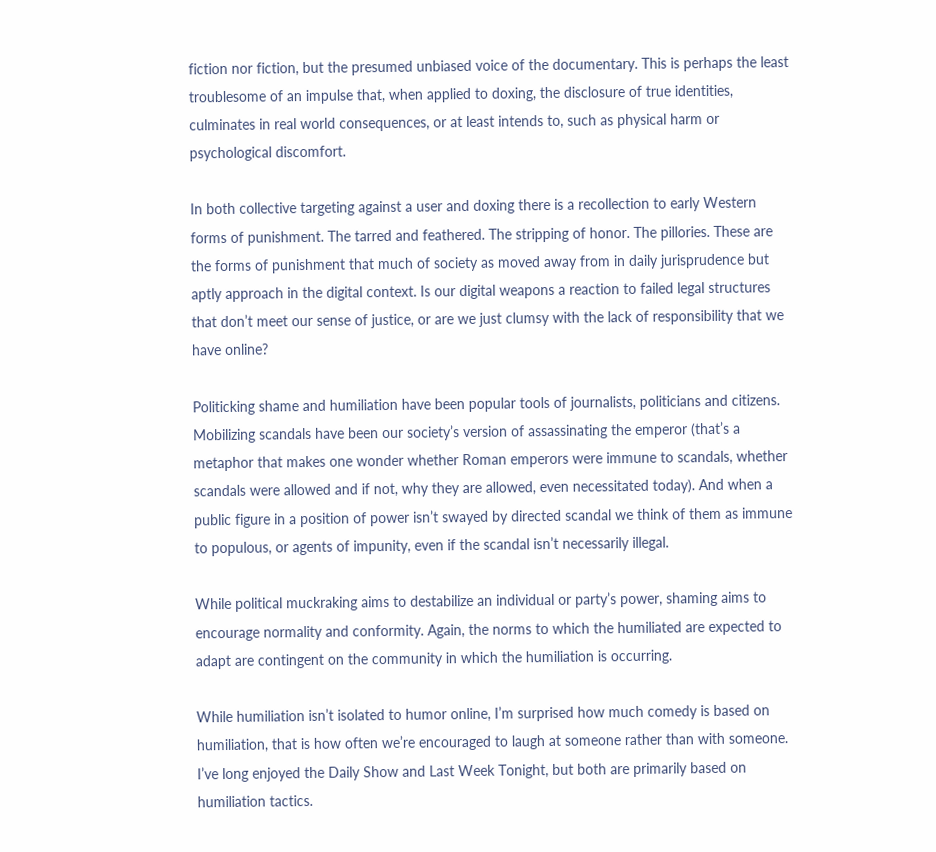fiction nor fiction, but the presumed unbiased voice of the documentary. This is perhaps the least troublesome of an impulse that, when applied to doxing, the disclosure of true identities, culminates in real world consequences, or at least intends to, such as physical harm or psychological discomfort.

In both collective targeting against a user and doxing there is a recollection to early Western forms of punishment. The tarred and feathered. The stripping of honor. The pillories. These are the forms of punishment that much of society as moved away from in daily jurisprudence but aptly approach in the digital context. Is our digital weapons a reaction to failed legal structures that don’t meet our sense of justice, or are we just clumsy with the lack of responsibility that we have online?

Politicking shame and humiliation have been popular tools of journalists, politicians and citizens. Mobilizing scandals have been our society’s version of assassinating the emperor (that’s a metaphor that makes one wonder whether Roman emperors were immune to scandals, whether scandals were allowed and if not, why they are allowed, even necessitated today). And when a public figure in a position of power isn’t swayed by directed scandal we think of them as immune to populous, or agents of impunity, even if the scandal isn’t necessarily illegal.

While political muckraking aims to destabilize an individual or party’s power, shaming aims to encourage normality and conformity. Again, the norms to which the humiliated are expected to adapt are contingent on the community in which the humiliation is occurring.

While humiliation isn’t isolated to humor online, I’m surprised how much comedy is based on humiliation, that is how often we’re encouraged to laugh at someone rather than with someone. I’ve long enjoyed the Daily Show and Last Week Tonight, but both are primarily based on humiliation tactics.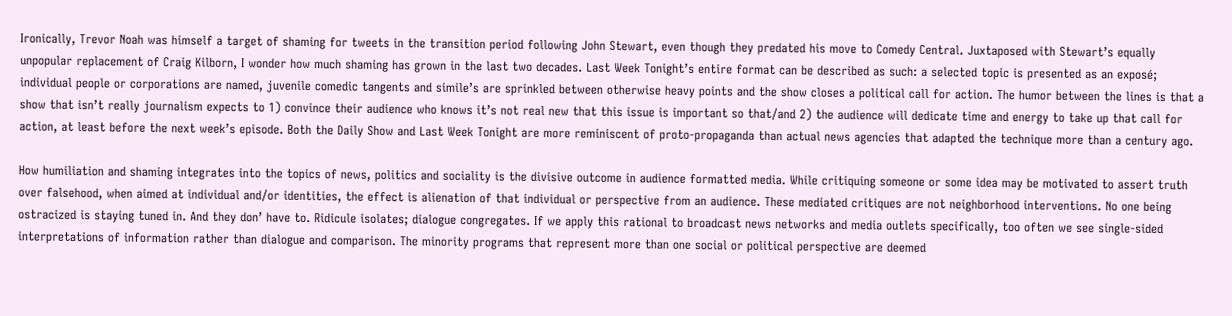Ironically, Trevor Noah was himself a target of shaming for tweets in the transition period following John Stewart, even though they predated his move to Comedy Central. Juxtaposed with Stewart’s equally unpopular replacement of Craig Kilborn, I wonder how much shaming has grown in the last two decades. Last Week Tonight’s entire format can be described as such: a selected topic is presented as an exposé; individual people or corporations are named, juvenile comedic tangents and simile’s are sprinkled between otherwise heavy points and the show closes a political call for action. The humor between the lines is that a show that isn’t really journalism expects to 1) convince their audience who knows it’s not real new that this issue is important so that/and 2) the audience will dedicate time and energy to take up that call for action, at least before the next week’s episode. Both the Daily Show and Last Week Tonight are more reminiscent of proto-propaganda than actual news agencies that adapted the technique more than a century ago.

How humiliation and shaming integrates into the topics of news, politics and sociality is the divisive outcome in audience formatted media. While critiquing someone or some idea may be motivated to assert truth over falsehood, when aimed at individual and/or identities, the effect is alienation of that individual or perspective from an audience. These mediated critiques are not neighborhood interventions. No one being ostracized is staying tuned in. And they don’ have to. Ridicule isolates; dialogue congregates. If we apply this rational to broadcast news networks and media outlets specifically, too often we see single-sided interpretations of information rather than dialogue and comparison. The minority programs that represent more than one social or political perspective are deemed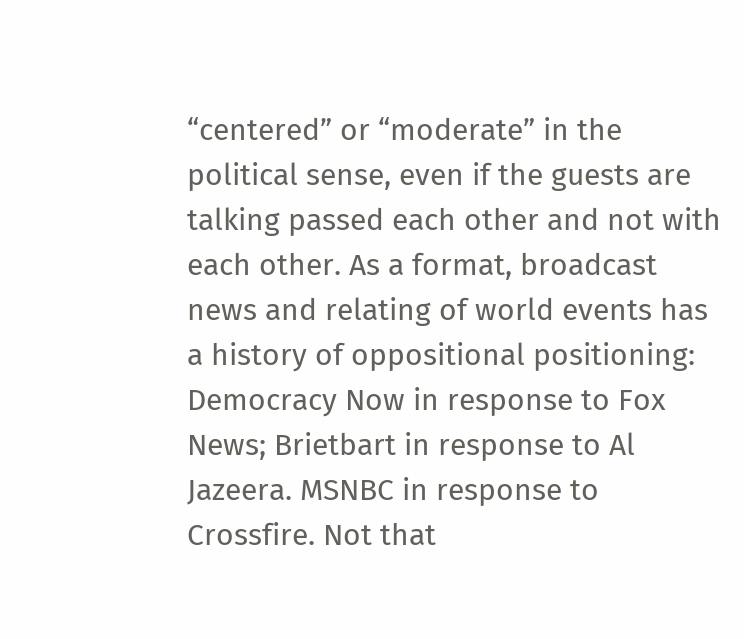“centered” or “moderate” in the political sense, even if the guests are talking passed each other and not with each other. As a format, broadcast news and relating of world events has a history of oppositional positioning: Democracy Now in response to Fox News; Brietbart in response to Al Jazeera. MSNBC in response to Crossfire. Not that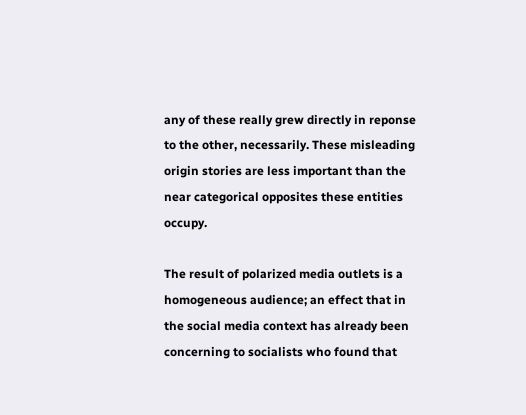any of these really grew directly in reponse to the other, necessarily. These misleading origin stories are less important than the near categorical opposites these entities occupy.

The result of polarized media outlets is a homogeneous audience; an effect that in the social media context has already been concerning to socialists who found that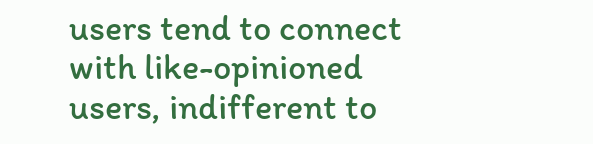users tend to connect with like-opinioned users, indifferent to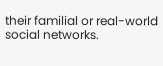their familial or real-world social networks.